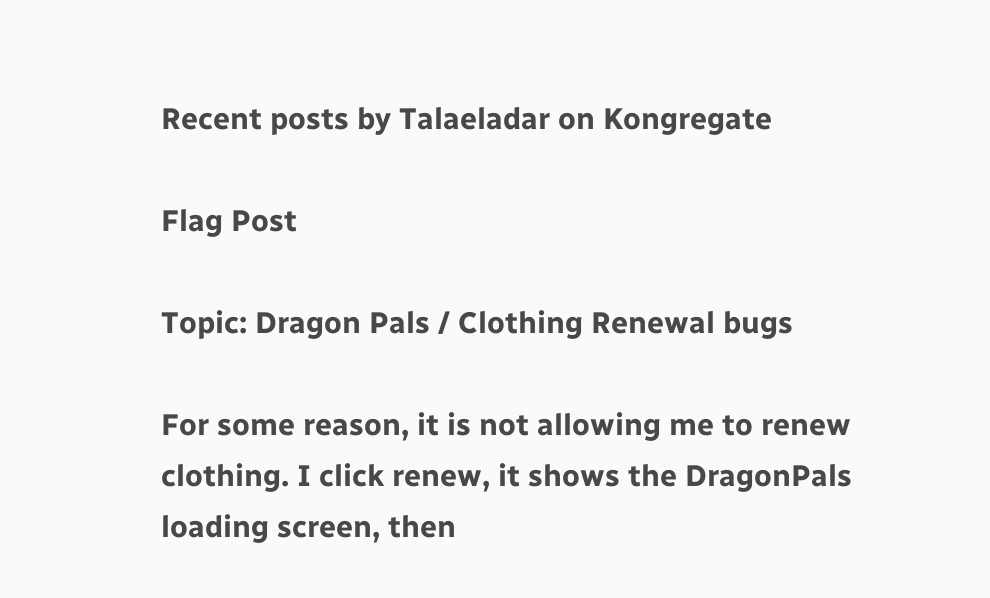Recent posts by Talaeladar on Kongregate

Flag Post

Topic: Dragon Pals / Clothing Renewal bugs

For some reason, it is not allowing me to renew clothing. I click renew, it shows the DragonPals loading screen, then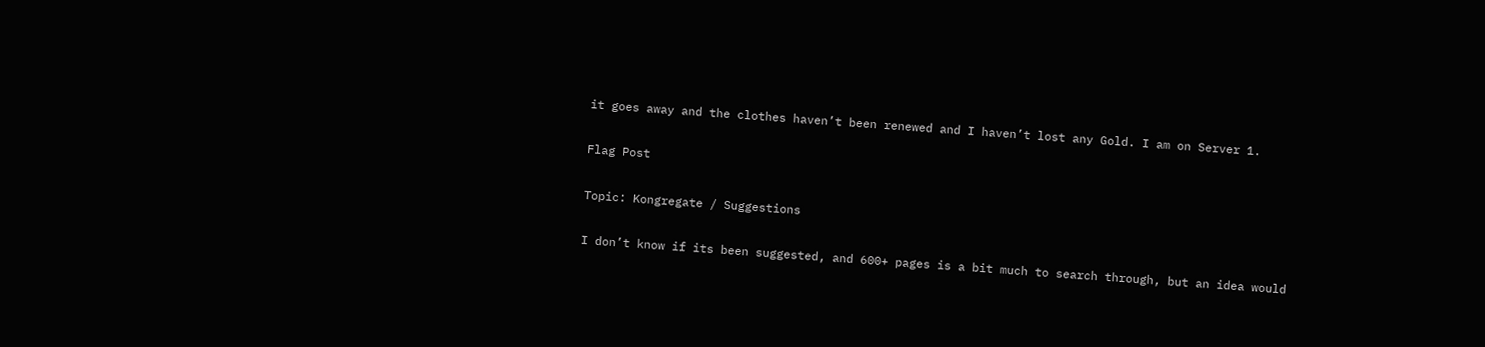it goes away and the clothes haven’t been renewed and I haven’t lost any Gold. I am on Server 1.

Flag Post

Topic: Kongregate / Suggestions

I don’t know if its been suggested, and 600+ pages is a bit much to search through, but an idea would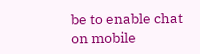be to enable chat on mobile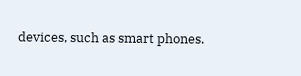devices, such as smart phones.